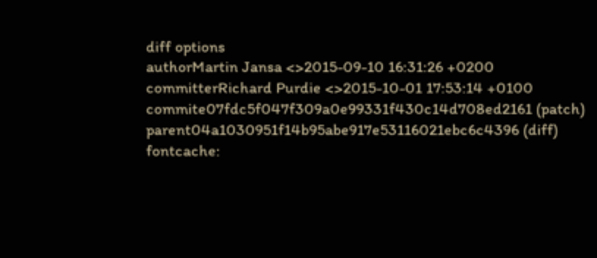diff options
authorMartin Jansa <>2015-09-10 16:31:26 +0200
committerRichard Purdie <>2015-10-01 17:53:14 +0100
commite07fdc5f047f309a0e99331f430c14d708ed2161 (patch)
parent04a1030951f14b95abe917e53116021ebc6c4396 (diff)
fontcache: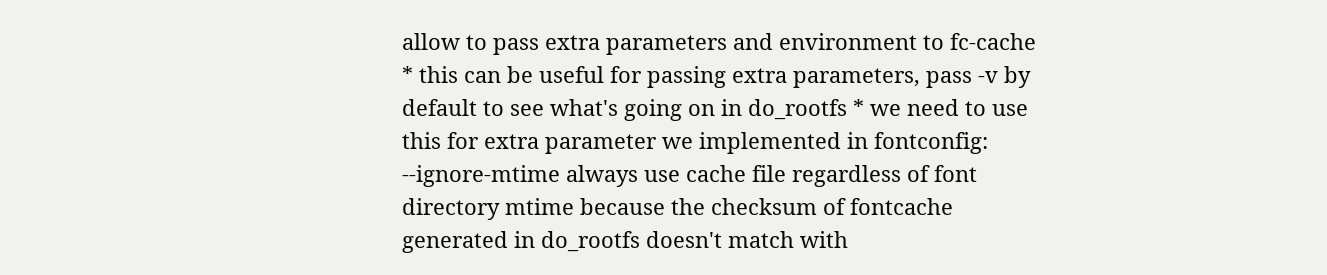allow to pass extra parameters and environment to fc-cache
* this can be useful for passing extra parameters, pass -v by default to see what's going on in do_rootfs * we need to use this for extra parameter we implemented in fontconfig: --ignore-mtime always use cache file regardless of font directory mtime because the checksum of fontcache generated in do_rootfs doesn't match with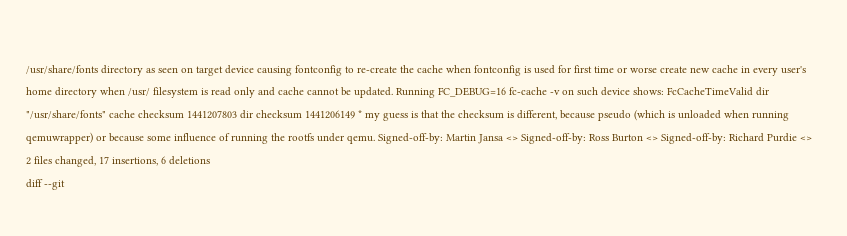/usr/share/fonts directory as seen on target device causing fontconfig to re-create the cache when fontconfig is used for first time or worse create new cache in every user's home directory when /usr/ filesystem is read only and cache cannot be updated. Running FC_DEBUG=16 fc-cache -v on such device shows: FcCacheTimeValid dir "/usr/share/fonts" cache checksum 1441207803 dir checksum 1441206149 * my guess is that the checksum is different, because pseudo (which is unloaded when running qemuwrapper) or because some influence of running the rootfs under qemu. Signed-off-by: Martin Jansa <> Signed-off-by: Ross Burton <> Signed-off-by: Richard Purdie <>
2 files changed, 17 insertions, 6 deletions
diff --git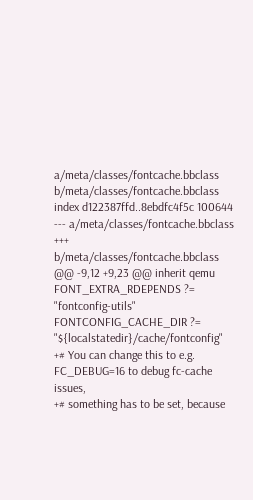a/meta/classes/fontcache.bbclass b/meta/classes/fontcache.bbclass
index d122387ffd..8ebdfc4f5c 100644
--- a/meta/classes/fontcache.bbclass
+++ b/meta/classes/fontcache.bbclass
@@ -9,12 +9,23 @@ inherit qemu
FONT_EXTRA_RDEPENDS ?= "fontconfig-utils"
FONTCONFIG_CACHE_DIR ?= "${localstatedir}/cache/fontconfig"
+# You can change this to e.g. FC_DEBUG=16 to debug fc-cache issues,
+# something has to be set, because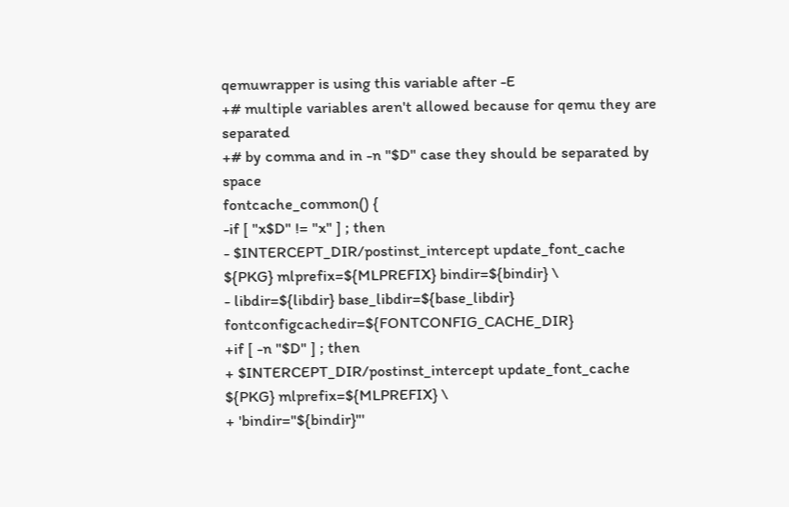qemuwrapper is using this variable after -E
+# multiple variables aren't allowed because for qemu they are separated
+# by comma and in -n "$D" case they should be separated by space
fontcache_common() {
-if [ "x$D" != "x" ] ; then
- $INTERCEPT_DIR/postinst_intercept update_font_cache ${PKG} mlprefix=${MLPREFIX} bindir=${bindir} \
- libdir=${libdir} base_libdir=${base_libdir} fontconfigcachedir=${FONTCONFIG_CACHE_DIR}
+if [ -n "$D" ] ; then
+ $INTERCEPT_DIR/postinst_intercept update_font_cache ${PKG} mlprefix=${MLPREFIX} \
+ 'bindir="${bindir}"'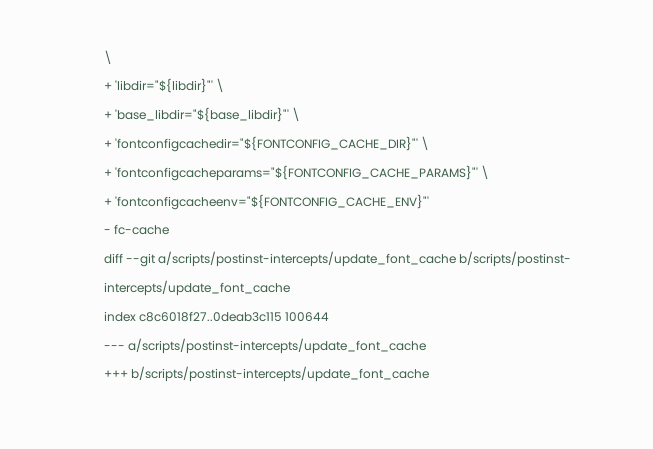\
+ 'libdir="${libdir}"' \
+ 'base_libdir="${base_libdir}"' \
+ 'fontconfigcachedir="${FONTCONFIG_CACHE_DIR}"' \
+ 'fontconfigcacheparams="${FONTCONFIG_CACHE_PARAMS}"' \
+ 'fontconfigcacheenv="${FONTCONFIG_CACHE_ENV}"'
- fc-cache
diff --git a/scripts/postinst-intercepts/update_font_cache b/scripts/postinst-intercepts/update_font_cache
index c8c6018f27..0deab3c115 100644
--- a/scripts/postinst-intercepts/update_font_cache
+++ b/scripts/postinst-intercepts/update_font_cache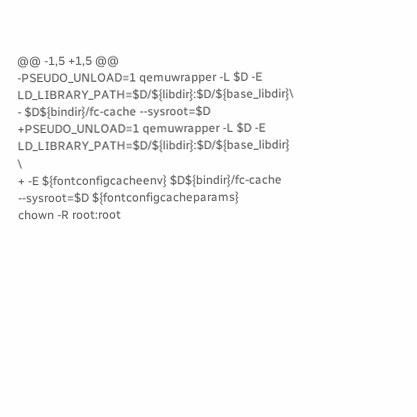@@ -1,5 +1,5 @@
-PSEUDO_UNLOAD=1 qemuwrapper -L $D -E LD_LIBRARY_PATH=$D/${libdir}:$D/${base_libdir}\
- $D${bindir}/fc-cache --sysroot=$D
+PSEUDO_UNLOAD=1 qemuwrapper -L $D -E LD_LIBRARY_PATH=$D/${libdir}:$D/${base_libdir} \
+ -E ${fontconfigcacheenv} $D${bindir}/fc-cache --sysroot=$D ${fontconfigcacheparams}
chown -R root:root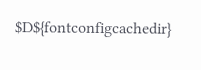$D${fontconfigcachedir}